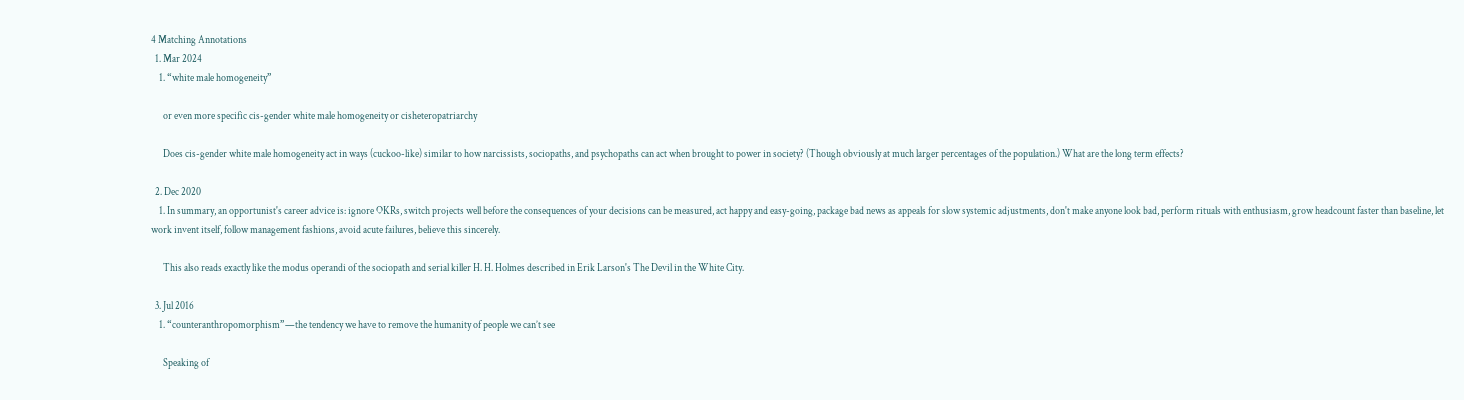4 Matching Annotations
  1. Mar 2024
    1. “white male homogeneity”

      or even more specific cis-gender white male homogeneity or cisheteropatriarchy

      Does cis-gender white male homogeneity act in ways (cuckoo-like) similar to how narcissists, sociopaths, and psychopaths can act when brought to power in society? (Though obviously at much larger percentages of the population.) What are the long term effects?

  2. Dec 2020
    1. In summary, an opportunist's career advice is: ignore OKRs, switch projects well before the consequences of your decisions can be measured, act happy and easy-going, package bad news as appeals for slow systemic adjustments, don't make anyone look bad, perform rituals with enthusiasm, grow headcount faster than baseline, let work invent itself, follow management fashions, avoid acute failures, believe this sincerely.

      This also reads exactly like the modus operandi of the sociopath and serial killer H. H. Holmes described in Erik Larson's The Devil in the White City.

  3. Jul 2016
    1. “counteranthropomorphism”—the tendency we have to remove the humanity of people we can’t see

      Speaking of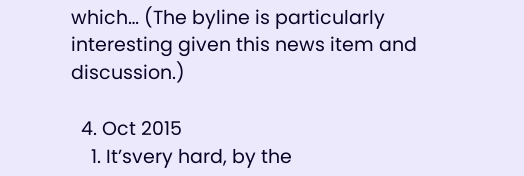which… (The byline is particularly interesting given this news item and discussion.)

  4. Oct 2015
    1. It’svery hard, by the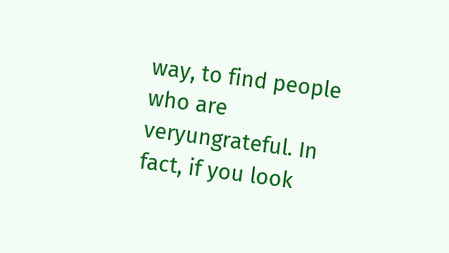way, to find people who are veryungrateful. In fact, if you look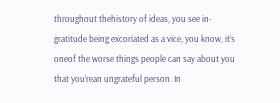throughout thehistory of ideas, you see in-gratitude being excoriated as a vice, you know, it’s oneof the worse things people can say about you that you’rean ungrateful person. In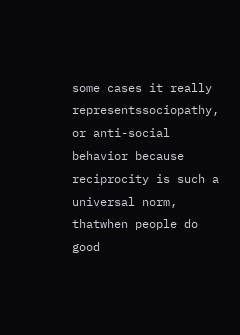some cases it really representssociopathy, or anti-social behavior because reciprocity is such a universal norm, thatwhen people do good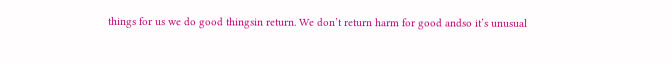things for us we do good thingsin return. We don’t return harm for good andso it’s unusual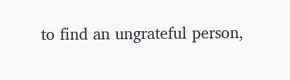to find an ungrateful person,